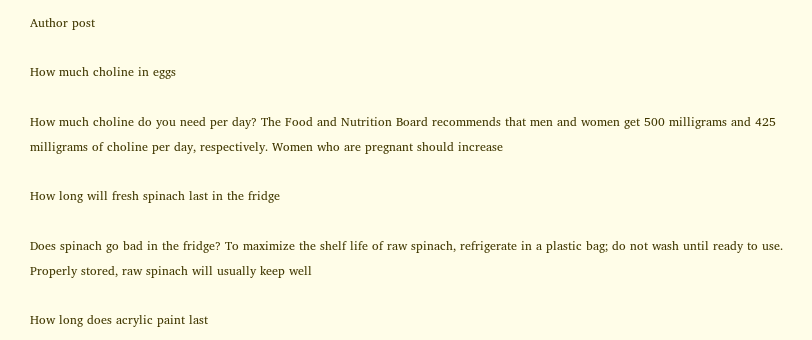Author post

How much choline in eggs

How much choline do you need per day? The Food and Nutrition Board recommends that men and women get 500 milligrams and 425 milligrams of choline per day, respectively. Women who are pregnant should increase

How long will fresh spinach last in the fridge

Does spinach go bad in the fridge? To maximize the shelf life of raw spinach, refrigerate in a plastic bag; do not wash until ready to use. Properly stored, raw spinach will usually keep well

How long does acrylic paint last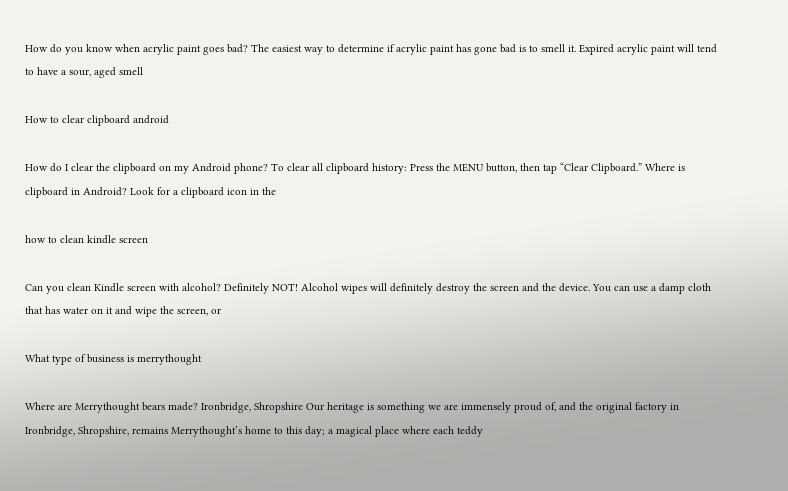How do you know when acrylic paint goes bad? The easiest way to determine if acrylic paint has gone bad is to smell it. Expired acrylic paint will tend to have a sour, aged smell

How to clear clipboard android

How do I clear the clipboard on my Android phone? To clear all clipboard history: Press the MENU button, then tap “Clear Clipboard.” Where is clipboard in Android? Look for a clipboard icon in the

how to clean kindle screen

Can you clean Kindle screen with alcohol? Definitely NOT! Alcohol wipes will definitely destroy the screen and the device. You can use a damp cloth that has water on it and wipe the screen, or

What type of business is merrythought

Where are Merrythought bears made? Ironbridge, Shropshire Our heritage is something we are immensely proud of, and the original factory in Ironbridge, Shropshire, remains Merrythought’s home to this day; a magical place where each teddy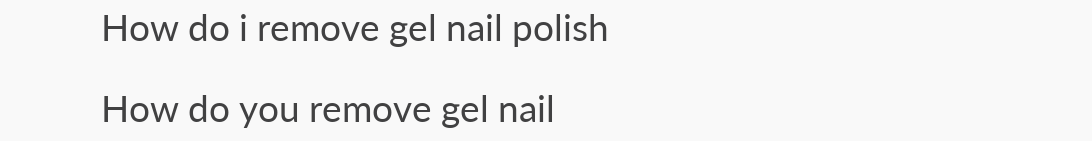How do i remove gel nail polish

How do you remove gel nail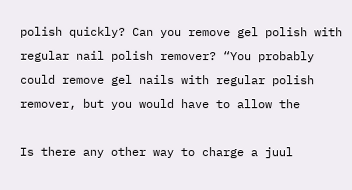polish quickly? Can you remove gel polish with regular nail polish remover? “You probably could remove gel nails with regular polish remover, but you would have to allow the

Is there any other way to charge a juul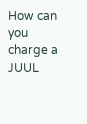How can you charge a JUUL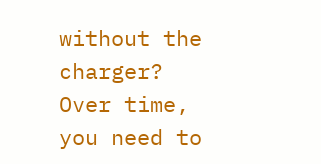without the charger? Over time, you need to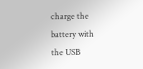charge the battery with the USB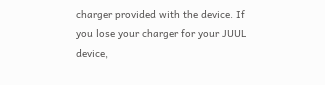charger provided with the device. If you lose your charger for your JUUL device,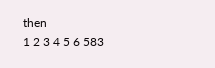then
1 2 3 4 5 6 583